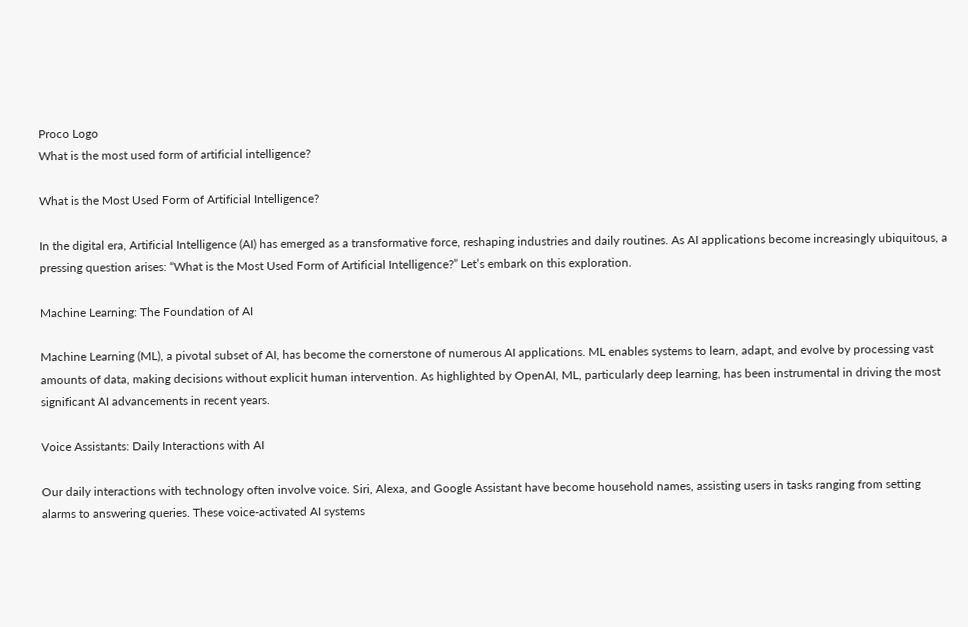Proco Logo
What is the most used form of artificial intelligence?

What is the Most Used Form of Artificial Intelligence?

In the digital era, Artificial Intelligence (AI) has emerged as a transformative force, reshaping industries and daily routines. As AI applications become increasingly ubiquitous, a pressing question arises: “What is the Most Used Form of Artificial Intelligence?” Let’s embark on this exploration.

Machine Learning: The Foundation of AI

Machine Learning (ML), a pivotal subset of AI, has become the cornerstone of numerous AI applications. ML enables systems to learn, adapt, and evolve by processing vast amounts of data, making decisions without explicit human intervention. As highlighted by OpenAI, ML, particularly deep learning, has been instrumental in driving the most significant AI advancements in recent years.

Voice Assistants: Daily Interactions with AI

Our daily interactions with technology often involve voice. Siri, Alexa, and Google Assistant have become household names, assisting users in tasks ranging from setting alarms to answering queries. These voice-activated AI systems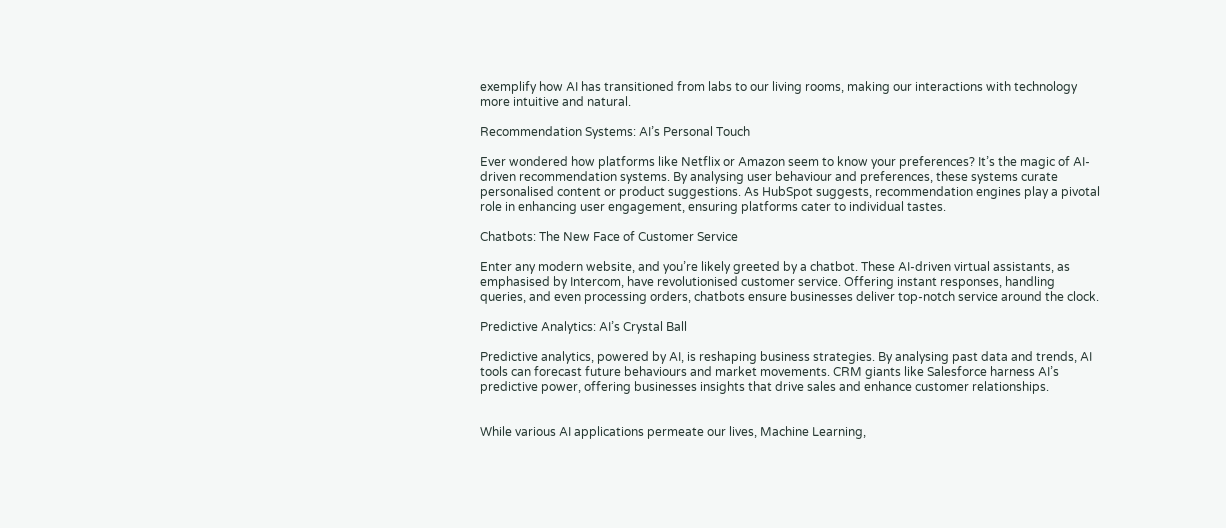exemplify how AI has transitioned from labs to our living rooms, making our interactions with technology more intuitive and natural.

Recommendation Systems: AI’s Personal Touch

Ever wondered how platforms like Netflix or Amazon seem to know your preferences? It’s the magic of AI-driven recommendation systems. By analysing user behaviour and preferences, these systems curate personalised content or product suggestions. As HubSpot suggests, recommendation engines play a pivotal role in enhancing user engagement, ensuring platforms cater to individual tastes.

Chatbots: The New Face of Customer Service

Enter any modern website, and you’re likely greeted by a chatbot. These AI-driven virtual assistants, as emphasised by Intercom, have revolutionised customer service. Offering instant responses, handling queries, and even processing orders, chatbots ensure businesses deliver top-notch service around the clock.

Predictive Analytics: AI’s Crystal Ball

Predictive analytics, powered by AI, is reshaping business strategies. By analysing past data and trends, AI tools can forecast future behaviours and market movements. CRM giants like Salesforce harness AI’s predictive power, offering businesses insights that drive sales and enhance customer relationships.


While various AI applications permeate our lives, Machine Learning,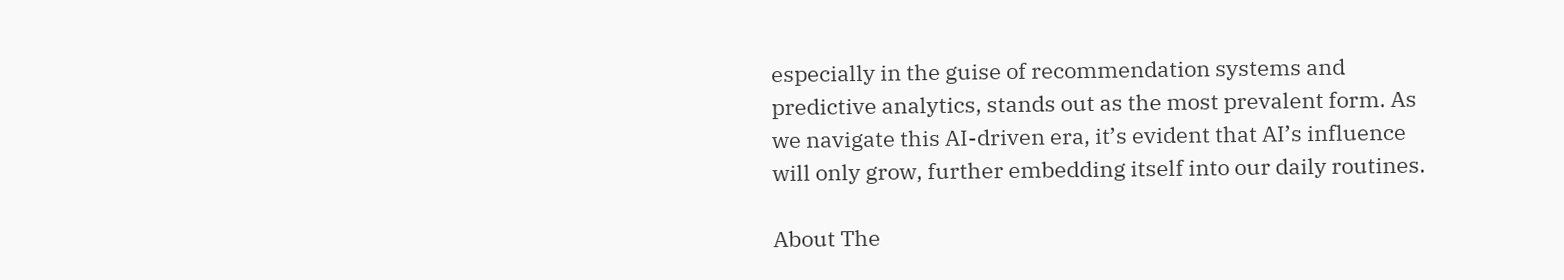especially in the guise of recommendation systems and predictive analytics, stands out as the most prevalent form. As we navigate this AI-driven era, it’s evident that AI’s influence will only grow, further embedding itself into our daily routines.

About The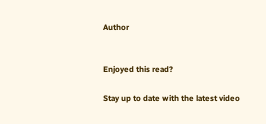Author


Enjoyed this read?

Stay up to date with the latest video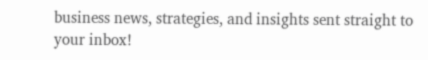business news, strategies, and insights sent straight to your inbox!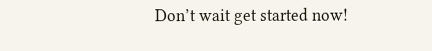Don’t wait get started now!